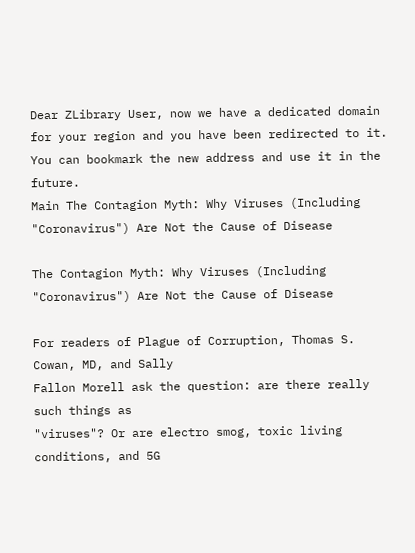Dear ZLibrary User, now we have a dedicated domain for your region and you have been redirected to it. You can bookmark the new address and use it in the future.
Main The Contagion Myth: Why Viruses (Including "Coronavirus") Are Not the Cause of Disease

The Contagion Myth: Why Viruses (Including "Coronavirus") Are Not the Cause of Disease

For readers of Plague of Corruption, Thomas S. Cowan, MD, and Sally
Fallon Morell ask the question: are there really such things as
"viruses"? Or are electro smog, toxic living conditions, and 5G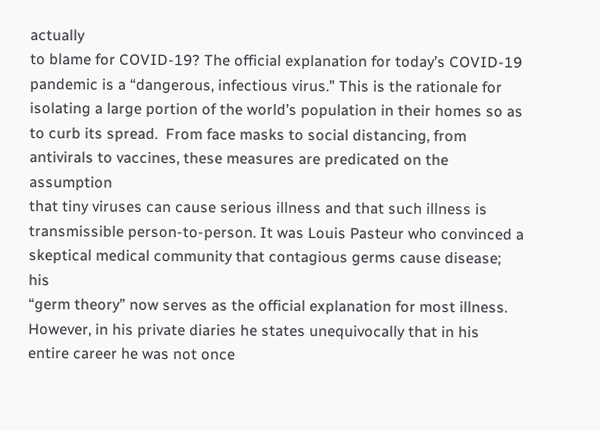actually
to blame for COVID-19? The official explanation for today’s COVID-19
pandemic is a “dangerous, infectious virus.” This is the rationale for
isolating a large portion of the world’s population in their homes so as
to curb its spread.  From face masks to social distancing, from
antivirals to vaccines, these measures are predicated on the assumption
that tiny viruses can cause serious illness and that such illness is
transmissible person-to-person. It was Louis Pasteur who convinced a
skeptical medical community that contagious germs cause disease; his
“germ theory” now serves as the official explanation for most illness.
However, in his private diaries he states unequivocally that in his
entire career he was not once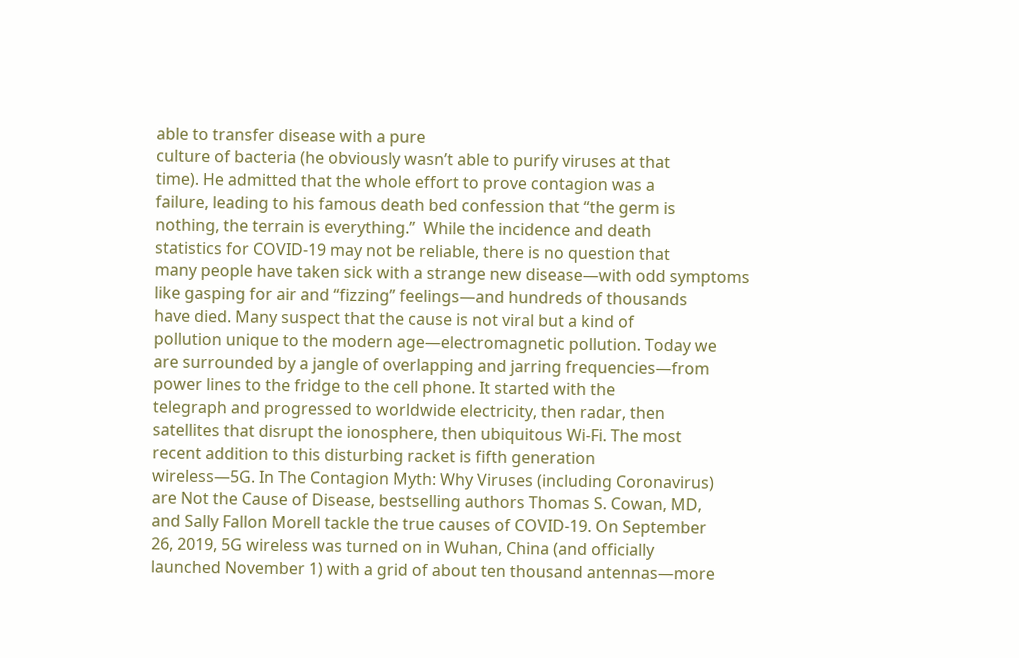able to transfer disease with a pure
culture of bacteria (he obviously wasn’t able to purify viruses at that
time). He admitted that the whole effort to prove contagion was a
failure, leading to his famous death bed confession that “the germ is
nothing, the terrain is everything.”  While the incidence and death
statistics for COVID-19 may not be reliable, there is no question that
many people have taken sick with a strange new disease—with odd symptoms
like gasping for air and “fizzing” feelings—and hundreds of thousands
have died. Many suspect that the cause is not viral but a kind of
pollution unique to the modern age—electromagnetic pollution. Today we
are surrounded by a jangle of overlapping and jarring frequencies—from
power lines to the fridge to the cell phone. It started with the
telegraph and progressed to worldwide electricity, then radar, then
satellites that disrupt the ionosphere, then ubiquitous Wi-Fi. The most
recent addition to this disturbing racket is fifth generation
wireless—5G. In The Contagion Myth: Why Viruses (including Coronavirus)
are Not the Cause of Disease, bestselling authors Thomas S. Cowan, MD,
and Sally Fallon Morell tackle the true causes of COVID-19. On September
26, 2019, 5G wireless was turned on in Wuhan, China (and officially
launched November 1) with a grid of about ten thousand antennas—more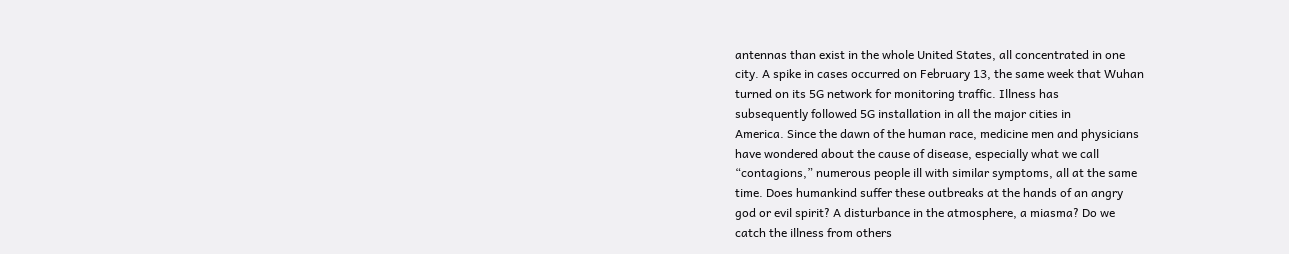antennas than exist in the whole United States, all concentrated in one
city. A spike in cases occurred on February 13, the same week that Wuhan
turned on its 5G network for monitoring traffic. Illness has
subsequently followed 5G installation in all the major cities in
America. Since the dawn of the human race, medicine men and physicians
have wondered about the cause of disease, especially what we call
“contagions,” numerous people ill with similar symptoms, all at the same
time. Does humankind suffer these outbreaks at the hands of an angry
god or evil spirit? A disturbance in the atmosphere, a miasma? Do we
catch the illness from others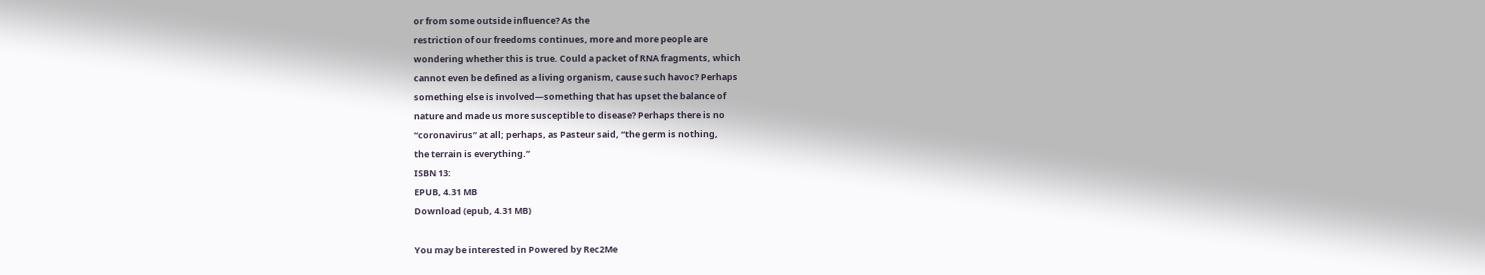or from some outside influence? As the
restriction of our freedoms continues, more and more people are
wondering whether this is true. Could a packet of RNA fragments, which
cannot even be defined as a living organism, cause such havoc? Perhaps
something else is involved—something that has upset the balance of
nature and made us more susceptible to disease? Perhaps there is no
“coronavirus” at all; perhaps, as Pasteur said, “the germ is nothing,
the terrain is everything.”
ISBN 13:
EPUB, 4.31 MB
Download (epub, 4.31 MB)

You may be interested in Powered by Rec2Me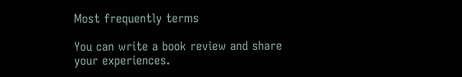Most frequently terms

You can write a book review and share your experiences.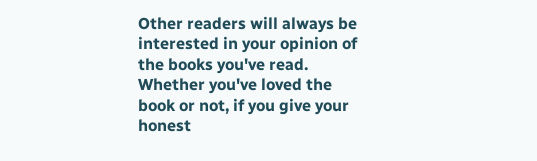Other readers will always be interested in your opinion of the books you've read. Whether you've loved the book or not, if you give your honest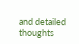and detailed thoughts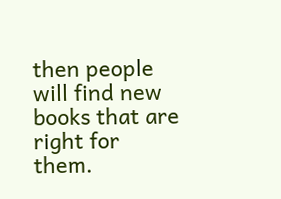then people will find new books that are right for them.